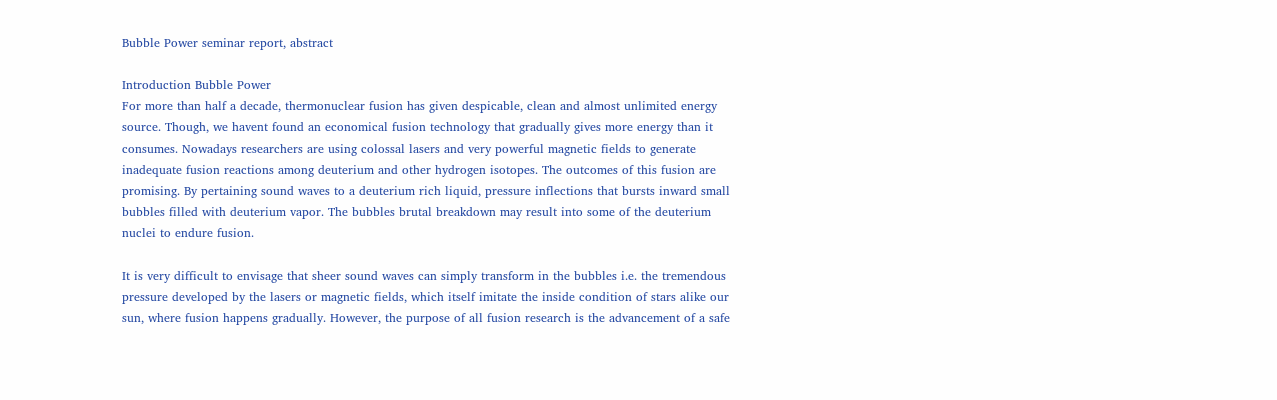Bubble Power seminar report, abstract

Introduction Bubble Power
For more than half a decade, thermonuclear fusion has given despicable, clean and almost unlimited energy source. Though, we havent found an economical fusion technology that gradually gives more energy than it consumes. Nowadays researchers are using colossal lasers and very powerful magnetic fields to generate inadequate fusion reactions among deuterium and other hydrogen isotopes. The outcomes of this fusion are promising. By pertaining sound waves to a deuterium rich liquid, pressure inflections that bursts inward small bubbles filled with deuterium vapor. The bubbles brutal breakdown may result into some of the deuterium nuclei to endure fusion.

It is very difficult to envisage that sheer sound waves can simply transform in the bubbles i.e. the tremendous pressure developed by the lasers or magnetic fields, which itself imitate the inside condition of stars alike our sun, where fusion happens gradually. However, the purpose of all fusion research is the advancement of a safe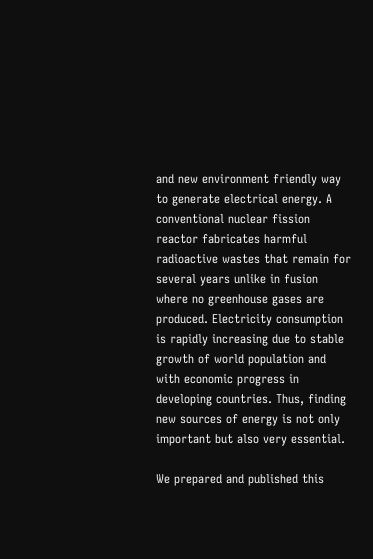and new environment friendly way to generate electrical energy. A conventional nuclear fission reactor fabricates harmful radioactive wastes that remain for several years unlike in fusion where no greenhouse gases are produced. Electricity consumption is rapidly increasing due to stable growth of world population and with economic progress in developing countries. Thus, finding new sources of energy is not only important but also very essential.

We prepared and published this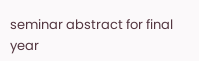seminar abstract for final year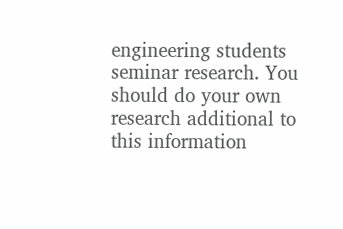engineering students seminar research. You should do your own research additional to this information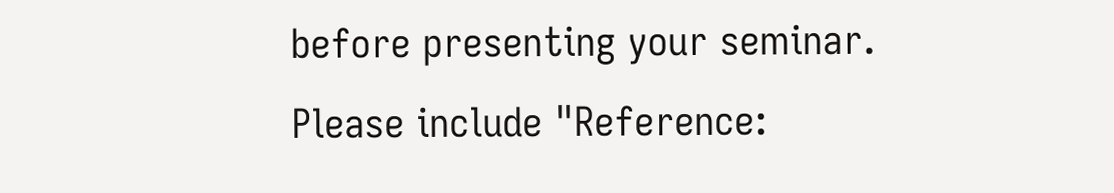before presenting your seminar.
Please include "Reference: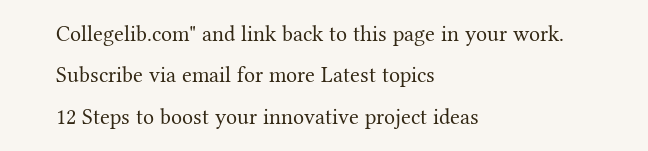Collegelib.com" and link back to this page in your work.
Subscribe via email for more Latest topics
12 Steps to boost your innovative project ideas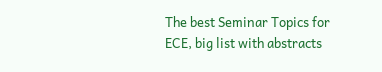The best Seminar Topics for ECE, big list with abstracts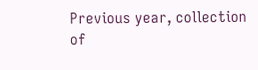Previous year, collection of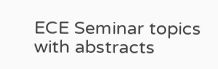ECE Seminar topics with abstracts